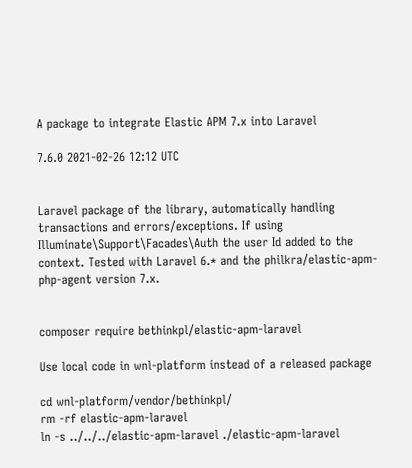A package to integrate Elastic APM 7.x into Laravel

7.6.0 2021-02-26 12:12 UTC


Laravel package of the library, automatically handling transactions and errors/exceptions. If using Illuminate\Support\Facades\Auth the user Id added to the context. Tested with Laravel 6.* and the philkra/elastic-apm-php-agent version 7.x.


composer require bethinkpl/elastic-apm-laravel

Use local code in wnl-platform instead of a released package

cd wnl-platform/vendor/bethinkpl/
rm -rf elastic-apm-laravel
ln -s ../../../elastic-apm-laravel ./elastic-apm-laravel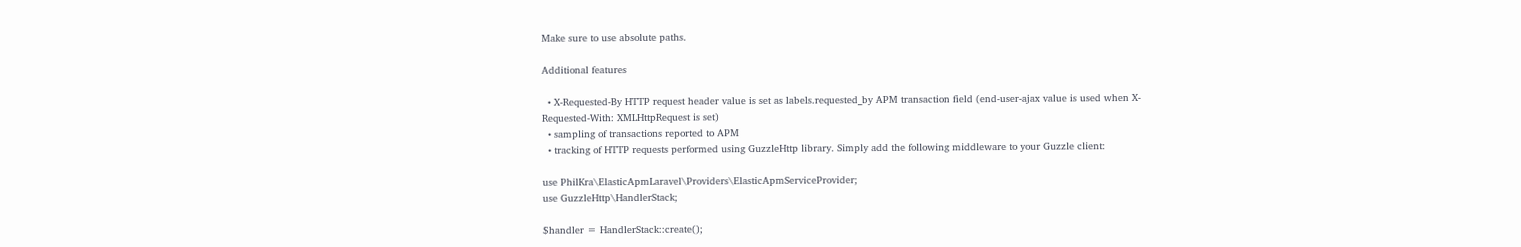Make sure to use absolute paths.

Additional features

  • X-Requested-By HTTP request header value is set as labels.requested_by APM transaction field (end-user-ajax value is used when X-Requested-With: XMLHttpRequest is set)
  • sampling of transactions reported to APM
  • tracking of HTTP requests performed using GuzzleHttp library. Simply add the following middleware to your Guzzle client:

use PhilKra\ElasticApmLaravel\Providers\ElasticApmServiceProvider;
use GuzzleHttp\HandlerStack;

$handler = HandlerStack::create();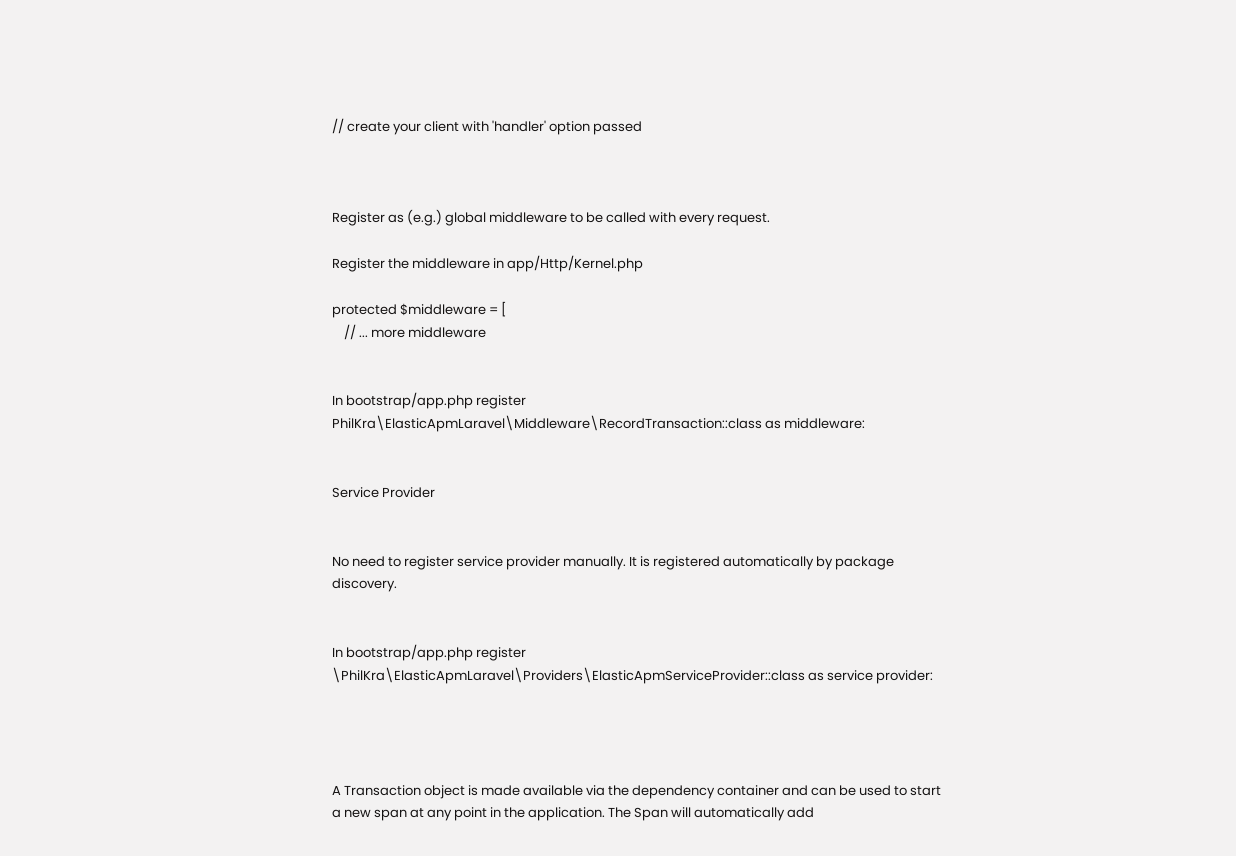// create your client with 'handler' option passed



Register as (e.g.) global middleware to be called with every request.

Register the middleware in app/Http/Kernel.php

protected $middleware = [
    // ... more middleware


In bootstrap/app.php register PhilKra\ElasticApmLaravel\Middleware\RecordTransaction::class as middleware:


Service Provider


No need to register service provider manually. It is registered automatically by package discovery.


In bootstrap/app.php register \PhilKra\ElasticApmLaravel\Providers\ElasticApmServiceProvider::class as service provider:




A Transaction object is made available via the dependency container and can be used to start a new span at any point in the application. The Span will automatically add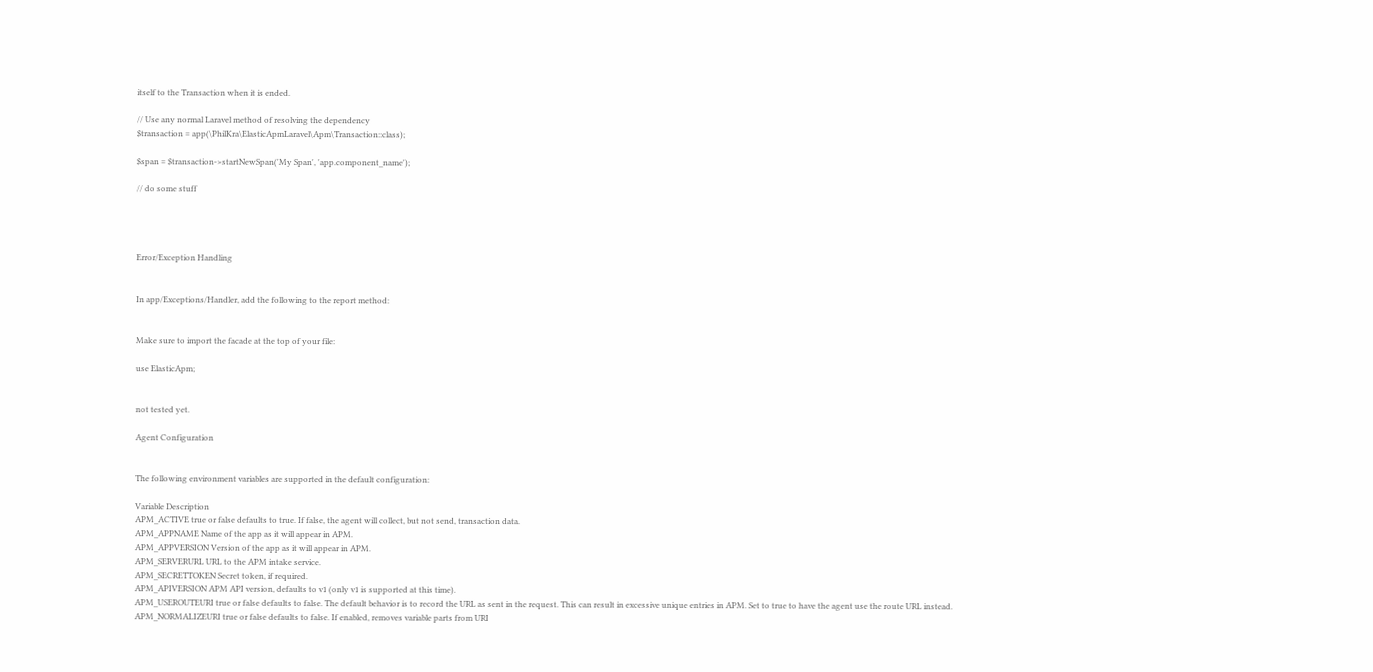itself to the Transaction when it is ended.

// Use any normal Laravel method of resolving the dependency
$transaction = app(\PhilKra\ElasticApmLaravel\Apm\Transaction::class);

$span = $transaction->startNewSpan('My Span', 'app.component_name');

// do some stuff




Error/Exception Handling


In app/Exceptions/Handler, add the following to the report method:


Make sure to import the facade at the top of your file:

use ElasticApm;


not tested yet.

Agent Configuration


The following environment variables are supported in the default configuration:

Variable Description
APM_ACTIVE true or false defaults to true. If false, the agent will collect, but not send, transaction data.
APM_APPNAME Name of the app as it will appear in APM.
APM_APPVERSION Version of the app as it will appear in APM.
APM_SERVERURL URL to the APM intake service.
APM_SECRETTOKEN Secret token, if required.
APM_APIVERSION APM API version, defaults to v1 (only v1 is supported at this time).
APM_USEROUTEURI true or false defaults to false. The default behavior is to record the URL as sent in the request. This can result in excessive unique entries in APM. Set to true to have the agent use the route URL instead.
APM_NORMALIZEURI true or false defaults to false. If enabled, removes variable parts from URI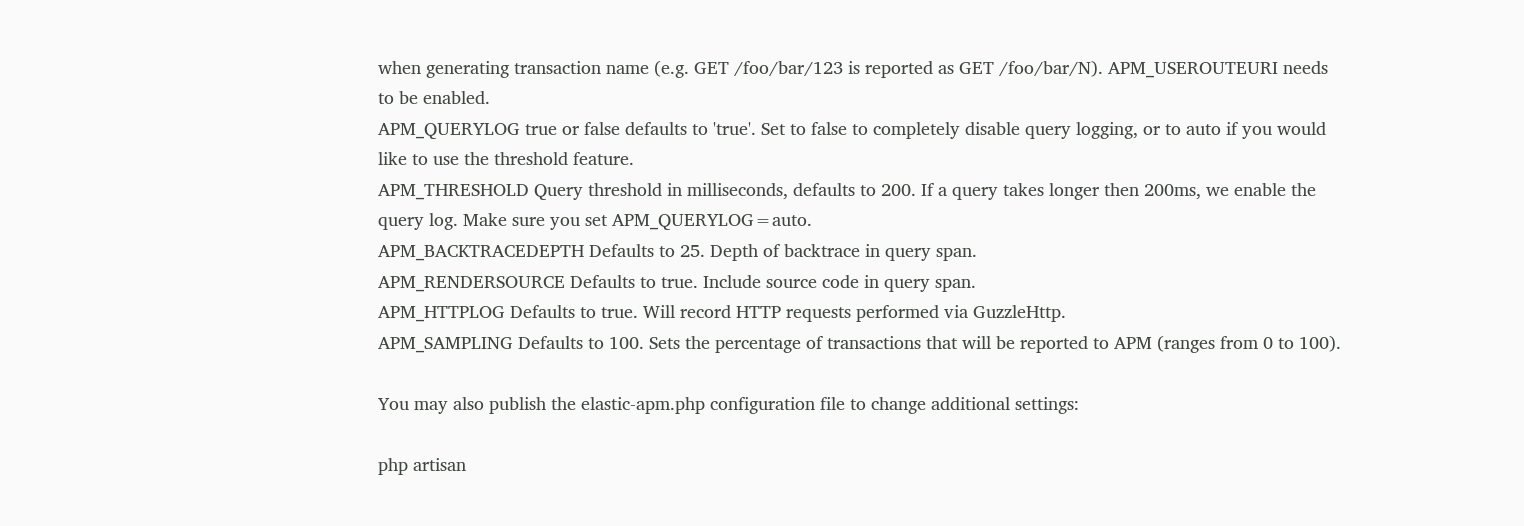when generating transaction name (e.g. GET /foo/bar/123 is reported as GET /foo/bar/N). APM_USEROUTEURI needs to be enabled.
APM_QUERYLOG true or false defaults to 'true'. Set to false to completely disable query logging, or to auto if you would like to use the threshold feature.
APM_THRESHOLD Query threshold in milliseconds, defaults to 200. If a query takes longer then 200ms, we enable the query log. Make sure you set APM_QUERYLOG=auto.
APM_BACKTRACEDEPTH Defaults to 25. Depth of backtrace in query span.
APM_RENDERSOURCE Defaults to true. Include source code in query span.
APM_HTTPLOG Defaults to true. Will record HTTP requests performed via GuzzleHttp.
APM_SAMPLING Defaults to 100. Sets the percentage of transactions that will be reported to APM (ranges from 0 to 100).

You may also publish the elastic-apm.php configuration file to change additional settings:

php artisan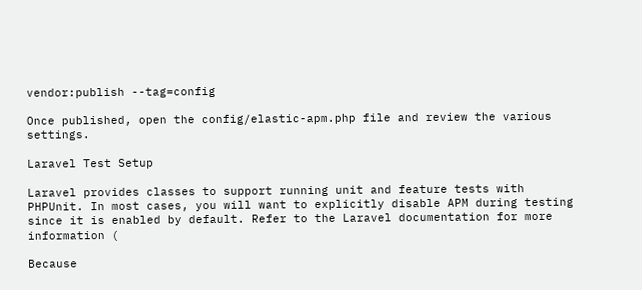vendor:publish --tag=config

Once published, open the config/elastic-apm.php file and review the various settings.

Laravel Test Setup

Laravel provides classes to support running unit and feature tests with PHPUnit. In most cases, you will want to explicitly disable APM during testing since it is enabled by default. Refer to the Laravel documentation for more information (

Because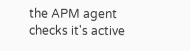the APM agent checks it's active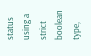status using a strict boolean type,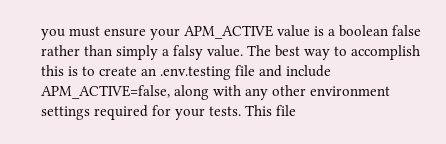you must ensure your APM_ACTIVE value is a boolean false rather than simply a falsy value. The best way to accomplish this is to create an .env.testing file and include APM_ACTIVE=false, along with any other environment settings required for your tests. This file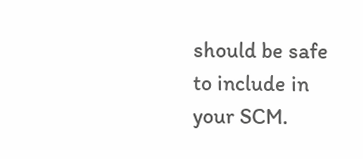should be safe to include in your SCM.